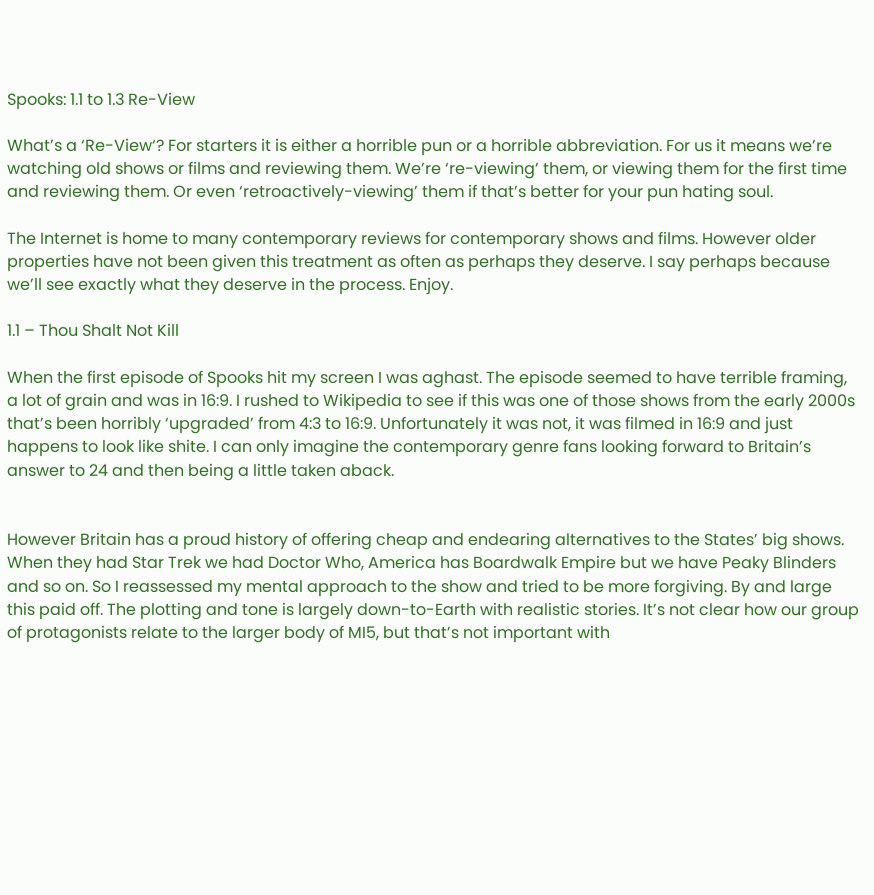Spooks: 1.1 to 1.3 Re-View

What’s a ‘Re-View‘? For starters it is either a horrible pun or a horrible abbreviation. For us it means we’re watching old shows or films and reviewing them. We’re ‘re-viewing’ them, or viewing them for the first time and reviewing them. Or even ‘retroactively-viewing’ them if that’s better for your pun hating soul.

The Internet is home to many contemporary reviews for contemporary shows and films. However older properties have not been given this treatment as often as perhaps they deserve. I say perhaps because we’ll see exactly what they deserve in the process. Enjoy.

1.1 – Thou Shalt Not Kill

When the first episode of Spooks hit my screen I was aghast. The episode seemed to have terrible framing, a lot of grain and was in 16:9. I rushed to Wikipedia to see if this was one of those shows from the early 2000s that’s been horribly ‘upgraded’ from 4:3 to 16:9. Unfortunately it was not, it was filmed in 16:9 and just happens to look like shite. I can only imagine the contemporary genre fans looking forward to Britain’s answer to 24 and then being a little taken aback.


However Britain has a proud history of offering cheap and endearing alternatives to the States’ big shows. When they had Star Trek we had Doctor Who, America has Boardwalk Empire but we have Peaky Blinders and so on. So I reassessed my mental approach to the show and tried to be more forgiving. By and large this paid off. The plotting and tone is largely down-to-Earth with realistic stories. It’s not clear how our group of protagonists relate to the larger body of MI5, but that’s not important with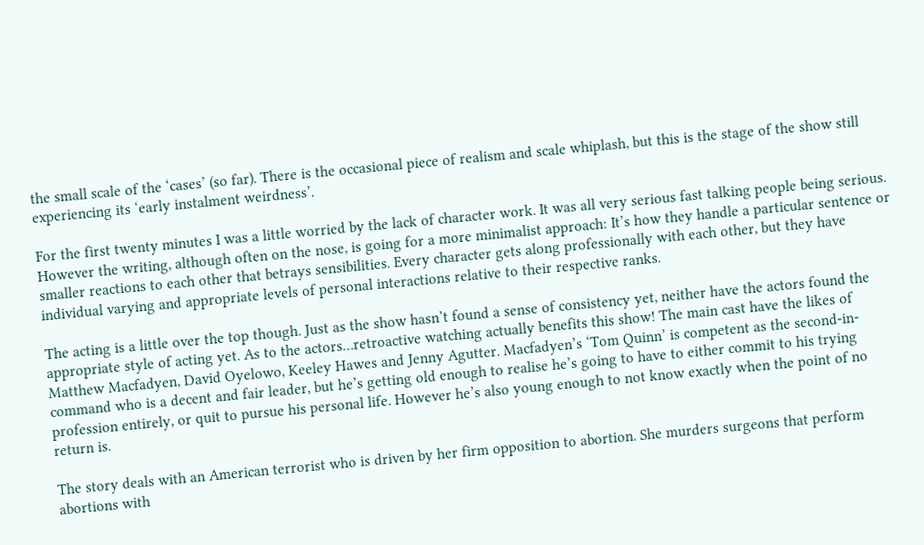the small scale of the ‘cases’ (so far). There is the occasional piece of realism and scale whiplash, but this is the stage of the show still experiencing its ‘early instalment weirdness’.

For the first twenty minutes I was a little worried by the lack of character work. It was all very serious fast talking people being serious. However the writing, although often on the nose, is going for a more minimalist approach: It’s how they handle a particular sentence or smaller reactions to each other that betrays sensibilities. Every character gets along professionally with each other, but they have individual varying and appropriate levels of personal interactions relative to their respective ranks.

The acting is a little over the top though. Just as the show hasn’t found a sense of consistency yet, neither have the actors found the appropriate style of acting yet. As to the actors…retroactive watching actually benefits this show! The main cast have the likes of Matthew Macfadyen, David Oyelowo, Keeley Hawes and Jenny Agutter. Macfadyen’s ‘Tom Quinn’ is competent as the second-in-command who is a decent and fair leader, but he’s getting old enough to realise he’s going to have to either commit to his trying profession entirely, or quit to pursue his personal life. However he’s also young enough to not know exactly when the point of no return is.

The story deals with an American terrorist who is driven by her firm opposition to abortion. She murders surgeons that perform abortions with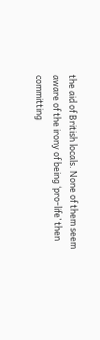the aid of British locals. None of them seem aware of the irony of being ‘pro-life’ then committing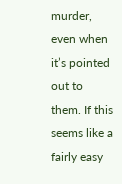murder, even when it’s pointed out to them. If this seems like a fairly easy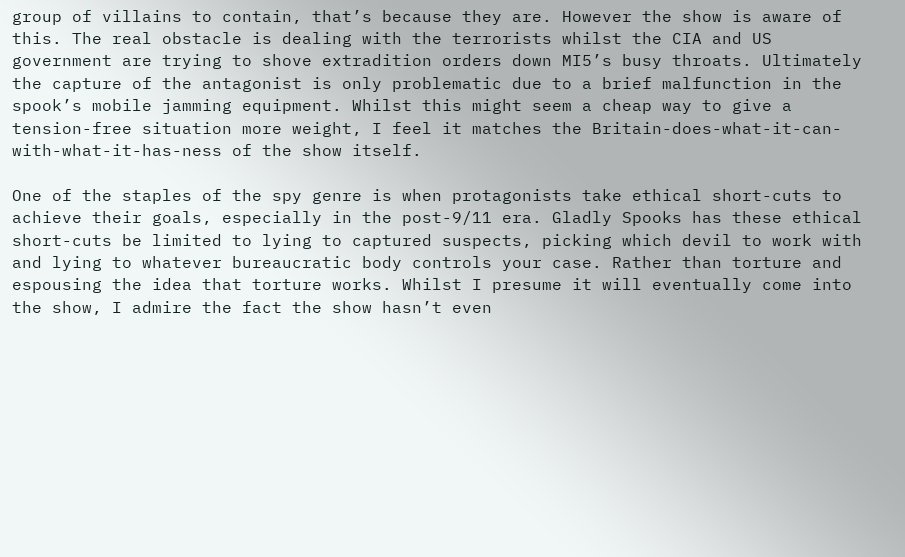group of villains to contain, that’s because they are. However the show is aware of this. The real obstacle is dealing with the terrorists whilst the CIA and US government are trying to shove extradition orders down MI5’s busy throats. Ultimately the capture of the antagonist is only problematic due to a brief malfunction in the spook’s mobile jamming equipment. Whilst this might seem a cheap way to give a tension-free situation more weight, I feel it matches the Britain-does-what-it-can-with-what-it-has-ness of the show itself.

One of the staples of the spy genre is when protagonists take ethical short-cuts to achieve their goals, especially in the post-9/11 era. Gladly Spooks has these ethical short-cuts be limited to lying to captured suspects, picking which devil to work with and lying to whatever bureaucratic body controls your case. Rather than torture and espousing the idea that torture works. Whilst I presume it will eventually come into the show, I admire the fact the show hasn’t even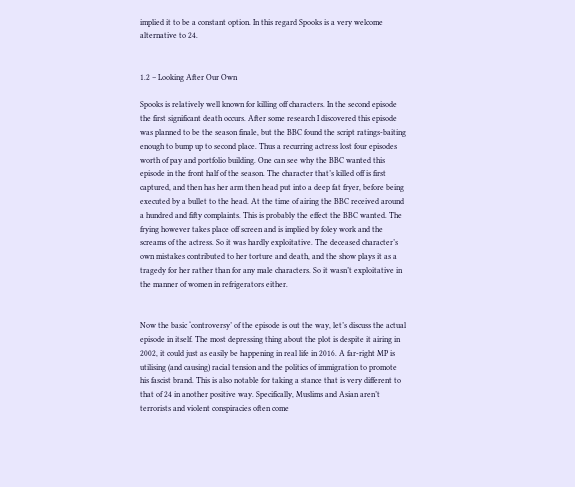implied it to be a constant option. In this regard Spooks is a very welcome alternative to 24.


1.2 – Looking After Our Own

Spooks is relatively well known for killing off characters. In the second episode the first significant death occurs. After some research I discovered this episode was planned to be the season finale, but the BBC found the script ratings-baiting enough to bump up to second place. Thus a recurring actress lost four episodes worth of pay and portfolio building. One can see why the BBC wanted this episode in the front half of the season. The character that’s killed off is first captured, and then has her arm then head put into a deep fat fryer, before being executed by a bullet to the head. At the time of airing the BBC received around a hundred and fifty complaints. This is probably the effect the BBC wanted. The frying however takes place off screen and is implied by foley work and the screams of the actress. So it was hardly exploitative. The deceased character’s own mistakes contributed to her torture and death, and the show plays it as a tragedy for her rather than for any male characters. So it wasn’t exploitative in the manner of women in refrigerators either.


Now the basic ‘controversy’ of the episode is out the way, let’s discuss the actual episode in itself. The most depressing thing about the plot is despite it airing in 2002, it could just as easily be happening in real life in 2016. A far-right MP is utilising (and causing) racial tension and the politics of immigration to promote his fascist brand. This is also notable for taking a stance that is very different to that of 24 in another positive way. Specifically, Muslims and Asian aren’t terrorists and violent conspiracies often come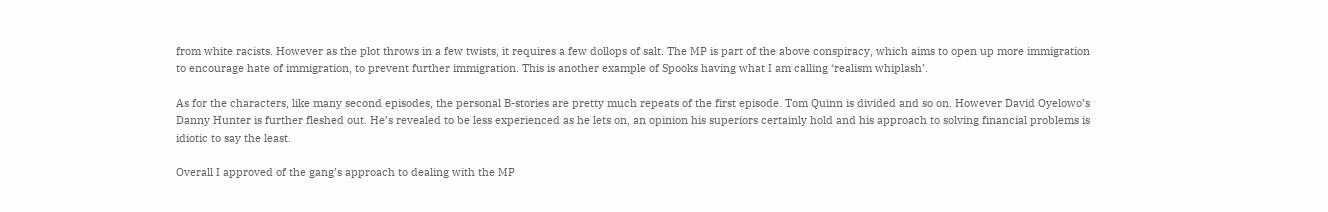from white racists. However as the plot throws in a few twists, it requires a few dollops of salt. The MP is part of the above conspiracy, which aims to open up more immigration to encourage hate of immigration, to prevent further immigration. This is another example of Spooks having what I am calling ‘realism whiplash’.

As for the characters, like many second episodes, the personal B-stories are pretty much repeats of the first episode. Tom Quinn is divided and so on. However David Oyelowo’s Danny Hunter is further fleshed out. He’s revealed to be less experienced as he lets on, an opinion his superiors certainly hold and his approach to solving financial problems is idiotic to say the least.

Overall I approved of the gang’s approach to dealing with the MP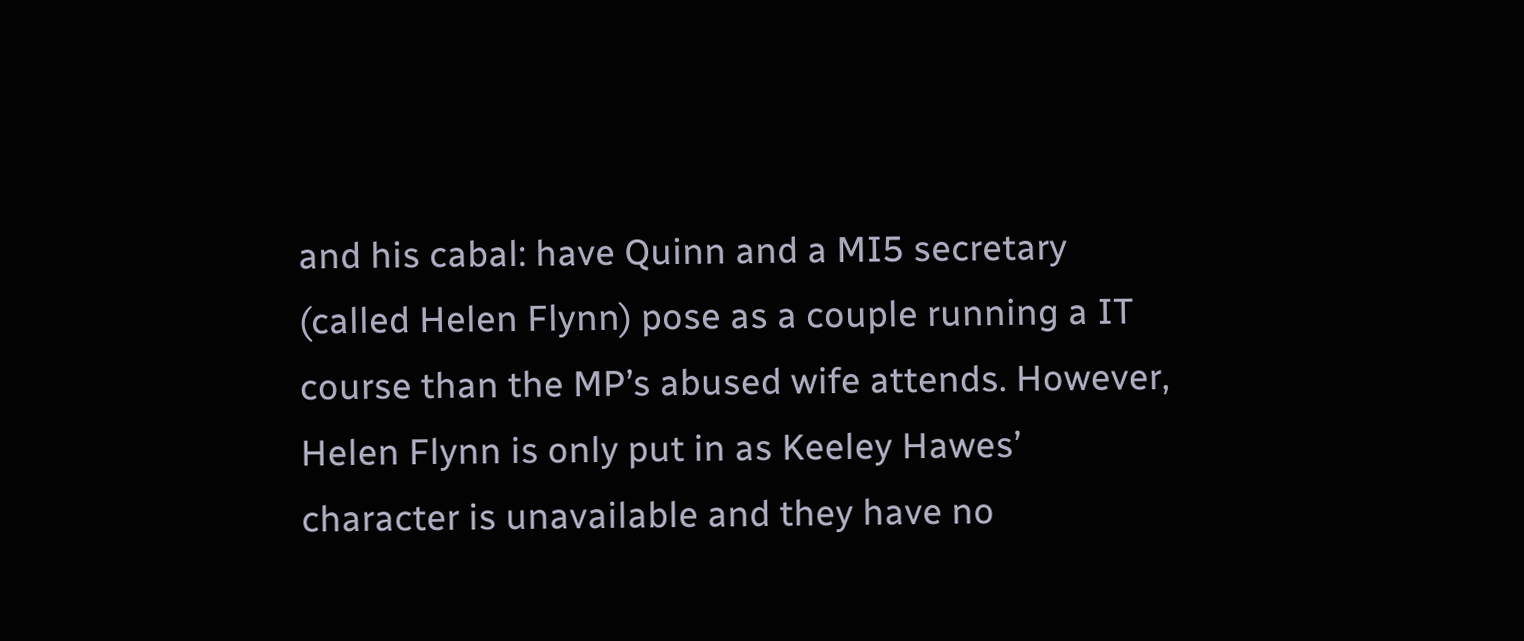and his cabal: have Quinn and a MI5 secretary (called Helen Flynn) pose as a couple running a IT course than the MP’s abused wife attends. However, Helen Flynn is only put in as Keeley Hawes’ character is unavailable and they have no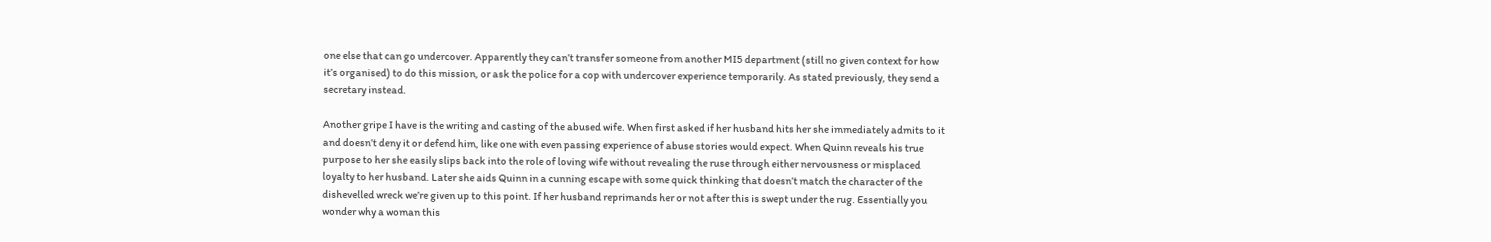one else that can go undercover. Apparently they can’t transfer someone from another MI5 department (still no given context for how it’s organised) to do this mission, or ask the police for a cop with undercover experience temporarily. As stated previously, they send a secretary instead.

Another gripe I have is the writing and casting of the abused wife. When first asked if her husband hits her she immediately admits to it and doesn’t deny it or defend him, like one with even passing experience of abuse stories would expect. When Quinn reveals his true purpose to her she easily slips back into the role of loving wife without revealing the ruse through either nervousness or misplaced loyalty to her husband. Later she aids Quinn in a cunning escape with some quick thinking that doesn’t match the character of the dishevelled wreck we’re given up to this point. If her husband reprimands her or not after this is swept under the rug. Essentially you wonder why a woman this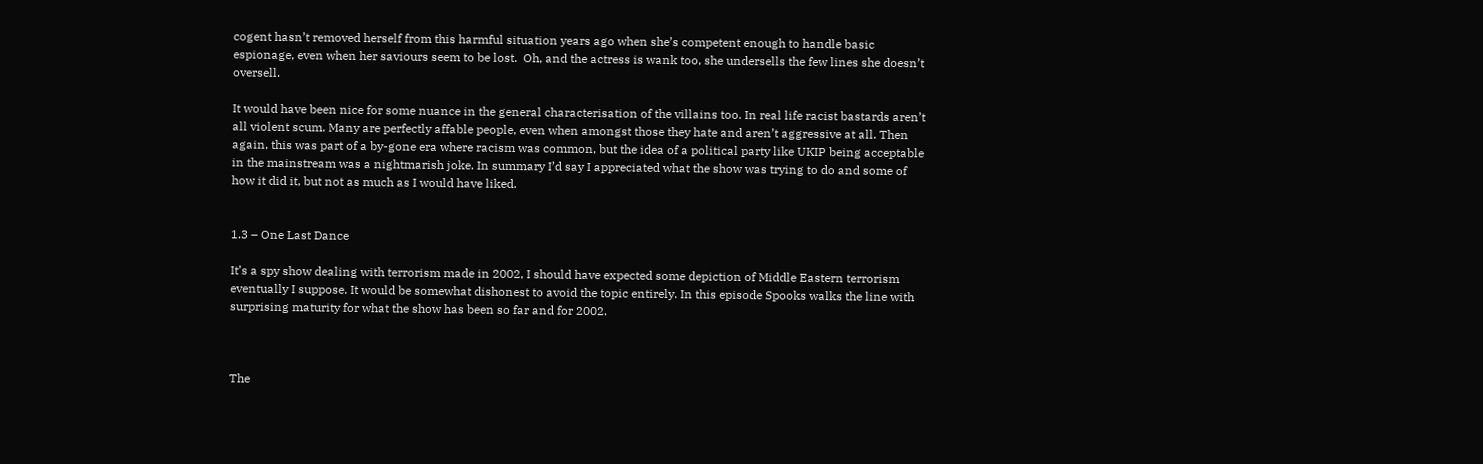cogent hasn’t removed herself from this harmful situation years ago when she’s competent enough to handle basic espionage, even when her saviours seem to be lost.  Oh, and the actress is wank too, she undersells the few lines she doesn’t oversell.

It would have been nice for some nuance in the general characterisation of the villains too. In real life racist bastards aren’t all violent scum. Many are perfectly affable people, even when amongst those they hate and aren’t aggressive at all. Then again, this was part of a by-gone era where racism was common, but the idea of a political party like UKIP being acceptable in the mainstream was a nightmarish joke. In summary I’d say I appreciated what the show was trying to do and some of how it did it, but not as much as I would have liked.


1.3 – One Last Dance

It’s a spy show dealing with terrorism made in 2002, I should have expected some depiction of Middle Eastern terrorism eventually I suppose. It would be somewhat dishonest to avoid the topic entirely. In this episode Spooks walks the line with surprising maturity for what the show has been so far and for 2002.



The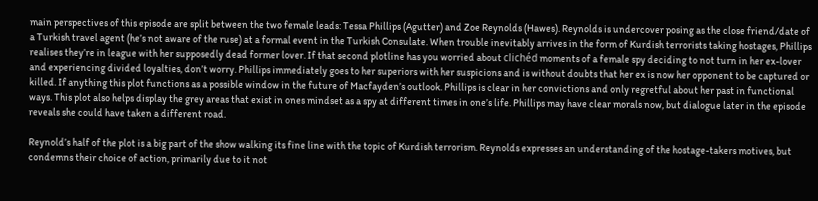main perspectives of this episode are split between the two female leads: Tessa Phillips (Agutter) and Zoe Reynolds (Hawes). Reynolds is undercover posing as the close friend/date of a Turkish travel agent (he’s not aware of the ruse) at a formal event in the Turkish Consulate. When trouble inevitably arrives in the form of Kurdish terrorists taking hostages, Phillips realises they’re in league with her supposedly dead former lover. If that second plotline has you worried about clichéd moments of a female spy deciding to not turn in her ex-lover and experiencing divided loyalties, don’t worry. Phillips immediately goes to her superiors with her suspicions and is without doubts that her ex is now her opponent to be captured or killed. If anything this plot functions as a possible window in the future of Macfayden’s outlook. Phillips is clear in her convictions and only regretful about her past in functional ways. This plot also helps display the grey areas that exist in ones mindset as a spy at different times in one’s life. Phillips may have clear morals now, but dialogue later in the episode reveals she could have taken a different road.

Reynold’s half of the plot is a big part of the show walking its fine line with the topic of Kurdish terrorism. Reynolds expresses an understanding of the hostage-takers motives, but condemns their choice of action, primarily due to it not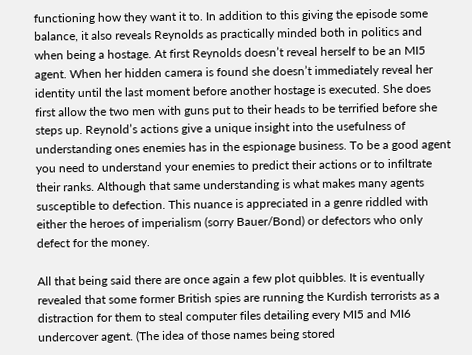functioning how they want it to. In addition to this giving the episode some balance, it also reveals Reynolds as practically minded both in politics and when being a hostage. At first Reynolds doesn’t reveal herself to be an MI5 agent. When her hidden camera is found she doesn’t immediately reveal her identity until the last moment before another hostage is executed. She does first allow the two men with guns put to their heads to be terrified before she steps up. Reynold’s actions give a unique insight into the usefulness of understanding ones enemies has in the espionage business. To be a good agent you need to understand your enemies to predict their actions or to infiltrate their ranks. Although that same understanding is what makes many agents susceptible to defection. This nuance is appreciated in a genre riddled with either the heroes of imperialism (sorry Bauer/Bond) or defectors who only defect for the money.

All that being said there are once again a few plot quibbles. It is eventually revealed that some former British spies are running the Kurdish terrorists as a distraction for them to steal computer files detailing every MI5 and MI6 undercover agent. (The idea of those names being stored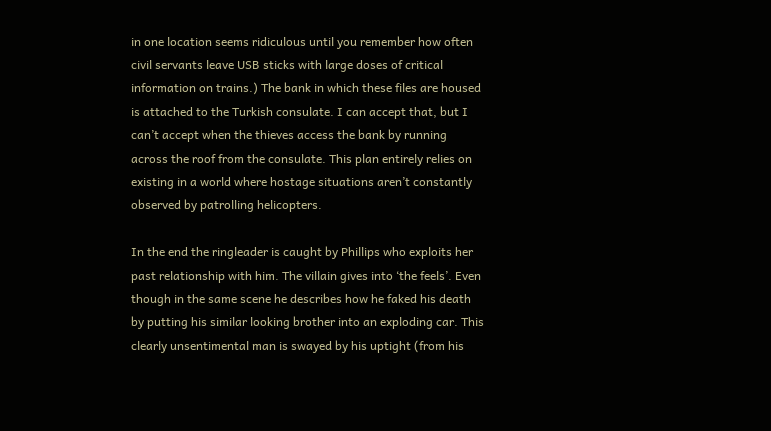in one location seems ridiculous until you remember how often civil servants leave USB sticks with large doses of critical information on trains.) The bank in which these files are housed is attached to the Turkish consulate. I can accept that, but I can’t accept when the thieves access the bank by running across the roof from the consulate. This plan entirely relies on existing in a world where hostage situations aren’t constantly observed by patrolling helicopters.

In the end the ringleader is caught by Phillips who exploits her past relationship with him. The villain gives into ‘the feels’. Even though in the same scene he describes how he faked his death by putting his similar looking brother into an exploding car. This clearly unsentimental man is swayed by his uptight (from his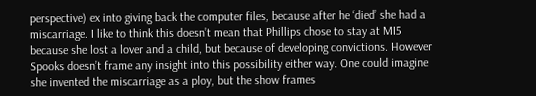perspective) ex into giving back the computer files, because after he ‘died’ she had a miscarriage. I like to think this doesn’t mean that Phillips chose to stay at MI5 because she lost a lover and a child, but because of developing convictions. However Spooks doesn’t frame any insight into this possibility either way. One could imagine she invented the miscarriage as a ploy, but the show frames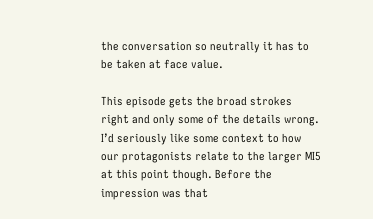the conversation so neutrally it has to be taken at face value.

This episode gets the broad strokes right and only some of the details wrong. I’d seriously like some context to how our protagonists relate to the larger MI5 at this point though. Before the impression was that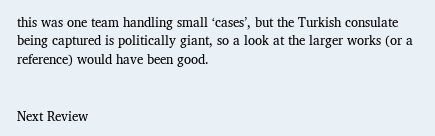this was one team handling small ‘cases’, but the Turkish consulate being captured is politically giant, so a look at the larger works (or a reference) would have been good.


Next Review